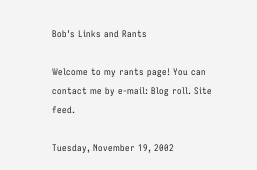Bob's Links and Rants

Welcome to my rants page! You can contact me by e-mail: Blog roll. Site feed.

Tuesday, November 19, 2002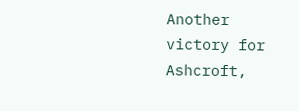Another victory for Ashcroft,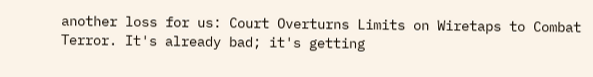another loss for us: Court Overturns Limits on Wiretaps to Combat Terror. It's already bad; it's getting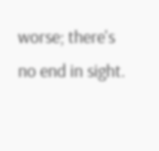worse; there's no end in sight.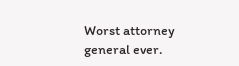Worst attorney general ever.